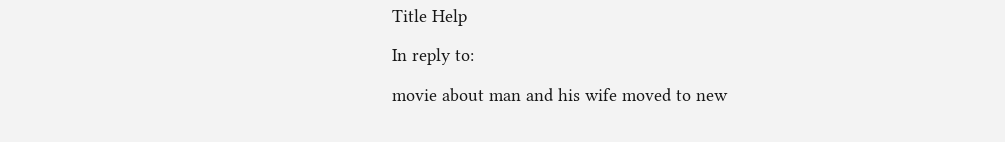Title Help

In reply to:

movie about man and his wife moved to new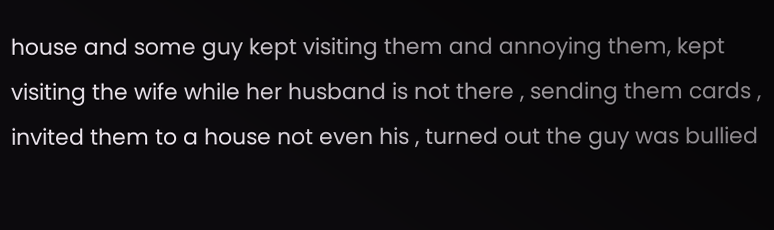house and some guy kept visiting them and annoying them, kept visiting the wife while her husband is not there , sending them cards , invited them to a house not even his , turned out the guy was bullied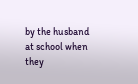by the husband at school when they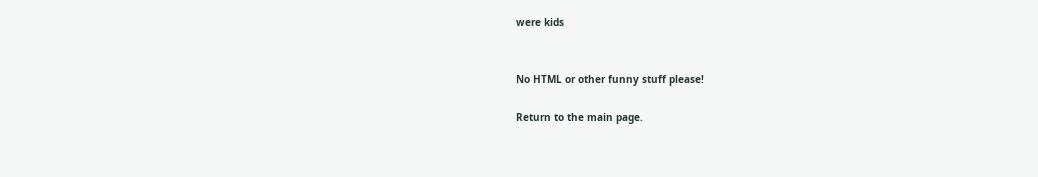were kids


No HTML or other funny stuff please!

Return to the main page.